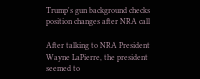Trump's gun background checks position changes after NRA call

After talking to NRA President Wayne LaPierre, the president seemed to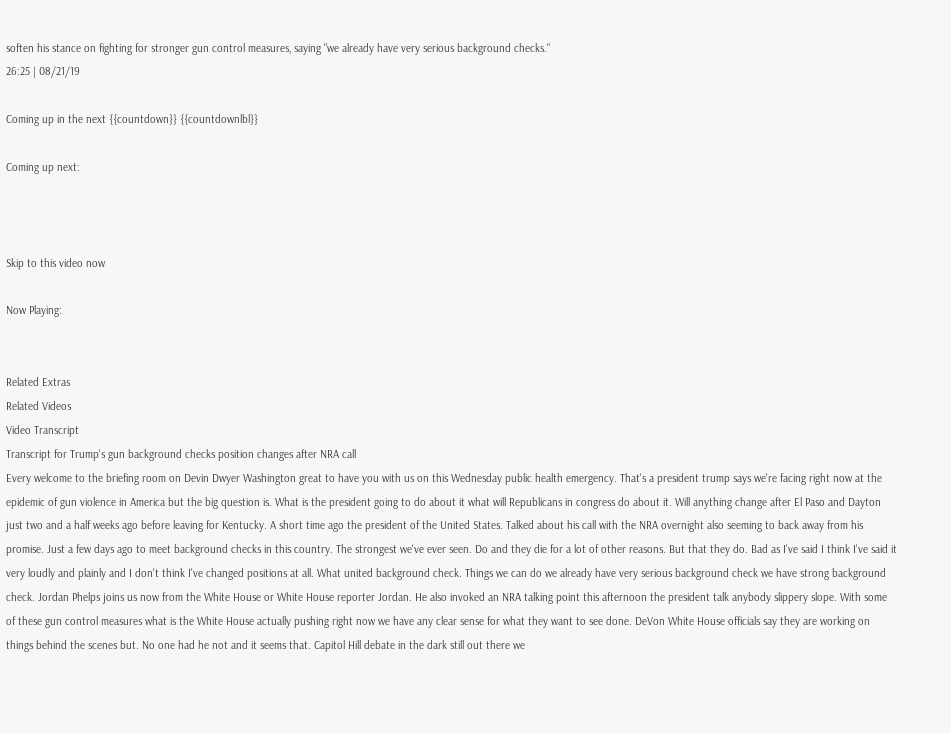soften his stance on fighting for stronger gun control measures, saying "we already have very serious background checks."
26:25 | 08/21/19

Coming up in the next {{countdown}} {{countdownlbl}}

Coming up next:



Skip to this video now

Now Playing:


Related Extras
Related Videos
Video Transcript
Transcript for Trump's gun background checks position changes after NRA call
Every welcome to the briefing room on Devin Dwyer Washington great to have you with us on this Wednesday public health emergency. That's a president trump says we're facing right now at the epidemic of gun violence in America but the big question is. What is the president going to do about it what will Republicans in congress do about it. Will anything change after El Paso and Dayton just two and a half weeks ago before leaving for Kentucky. A short time ago the president of the United States. Talked about his call with the NRA overnight also seeming to back away from his promise. Just a few days ago to meet background checks in this country. The strongest we've ever seen. Do and they die for a lot of other reasons. But that they do. Bad as I've said I think I've said it very loudly and plainly and I don't think I've changed positions at all. What united background check. Things we can do we already have very serious background check we have strong background check. Jordan Phelps joins us now from the White House or White House reporter Jordan. He also invoked an NRA talking point this afternoon the president talk anybody slippery slope. With some of these gun control measures what is the White House actually pushing right now we have any clear sense for what they want to see done. DeVon White House officials say they are working on things behind the scenes but. No one had he not and it seems that. Capitol Hill debate in the dark still out there we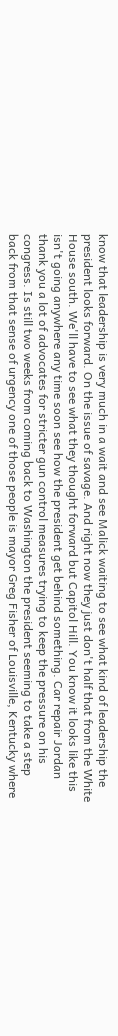know that leadership is very much in a wait and see Malick waiting to see what kind of leadership the president looks forward. On the issue of savage. And right now they just don't half that from the White House south. We'll have to see what they thought forward but Capitol Hill. You know it looks like this isn't going anywhere any time soon see how the president get behind something. Car repair Jordan thank you a lot of advocates for stricter gun control measures trying to keep the pressure on his congress. Is still two weeks from coming back to Washington the president seeming to take a step back from that sense of urgency one of those people is mayor Greg Fisher of Louisville, Kentucky where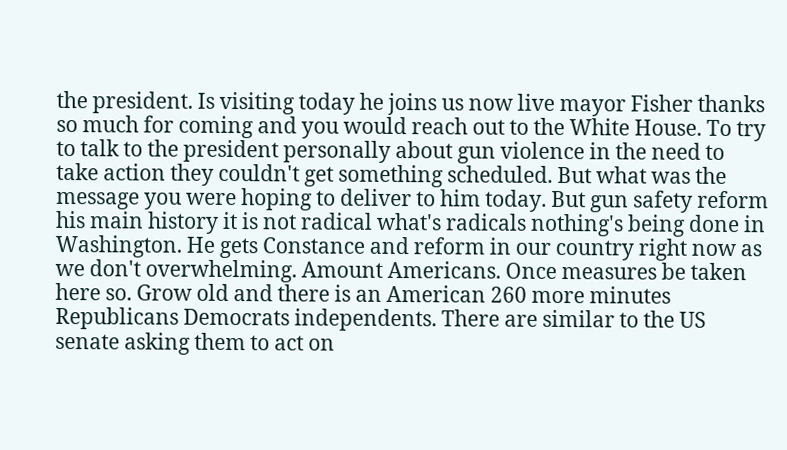the president. Is visiting today he joins us now live mayor Fisher thanks so much for coming and you would reach out to the White House. To try to talk to the president personally about gun violence in the need to take action they couldn't get something scheduled. But what was the message you were hoping to deliver to him today. But gun safety reform his main history it is not radical what's radicals nothing's being done in Washington. He gets Constance and reform in our country right now as we don't overwhelming. Amount Americans. Once measures be taken here so. Grow old and there is an American 260 more minutes Republicans Democrats independents. There are similar to the US senate asking them to act on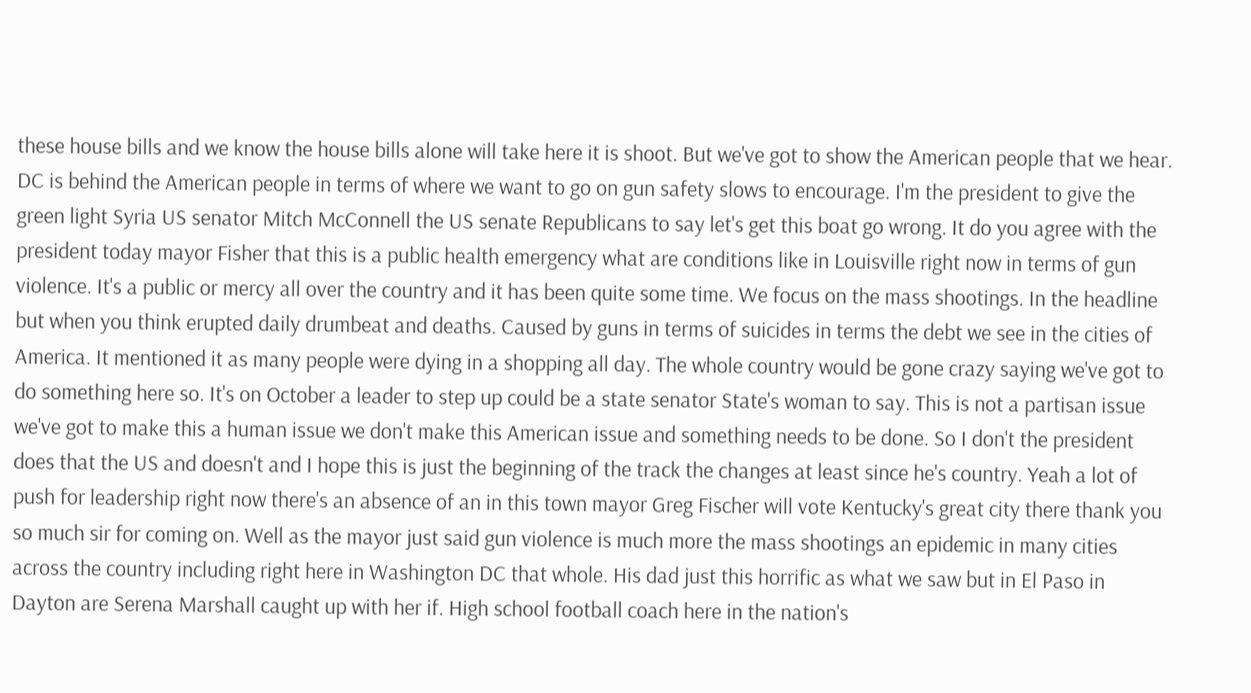these house bills and we know the house bills alone will take here it is shoot. But we've got to show the American people that we hear. DC is behind the American people in terms of where we want to go on gun safety slows to encourage. I'm the president to give the green light Syria US senator Mitch McConnell the US senate Republicans to say let's get this boat go wrong. It do you agree with the president today mayor Fisher that this is a public health emergency what are conditions like in Louisville right now in terms of gun violence. It's a public or mercy all over the country and it has been quite some time. We focus on the mass shootings. In the headline but when you think erupted daily drumbeat and deaths. Caused by guns in terms of suicides in terms the debt we see in the cities of America. It mentioned it as many people were dying in a shopping all day. The whole country would be gone crazy saying we've got to do something here so. It's on October a leader to step up could be a state senator State's woman to say. This is not a partisan issue we've got to make this a human issue we don't make this American issue and something needs to be done. So I don't the president does that the US and doesn't and I hope this is just the beginning of the track the changes at least since he's country. Yeah a lot of push for leadership right now there's an absence of an in this town mayor Greg Fischer will vote Kentucky's great city there thank you so much sir for coming on. Well as the mayor just said gun violence is much more the mass shootings an epidemic in many cities across the country including right here in Washington DC that whole. His dad just this horrific as what we saw but in El Paso in Dayton are Serena Marshall caught up with her if. High school football coach here in the nation's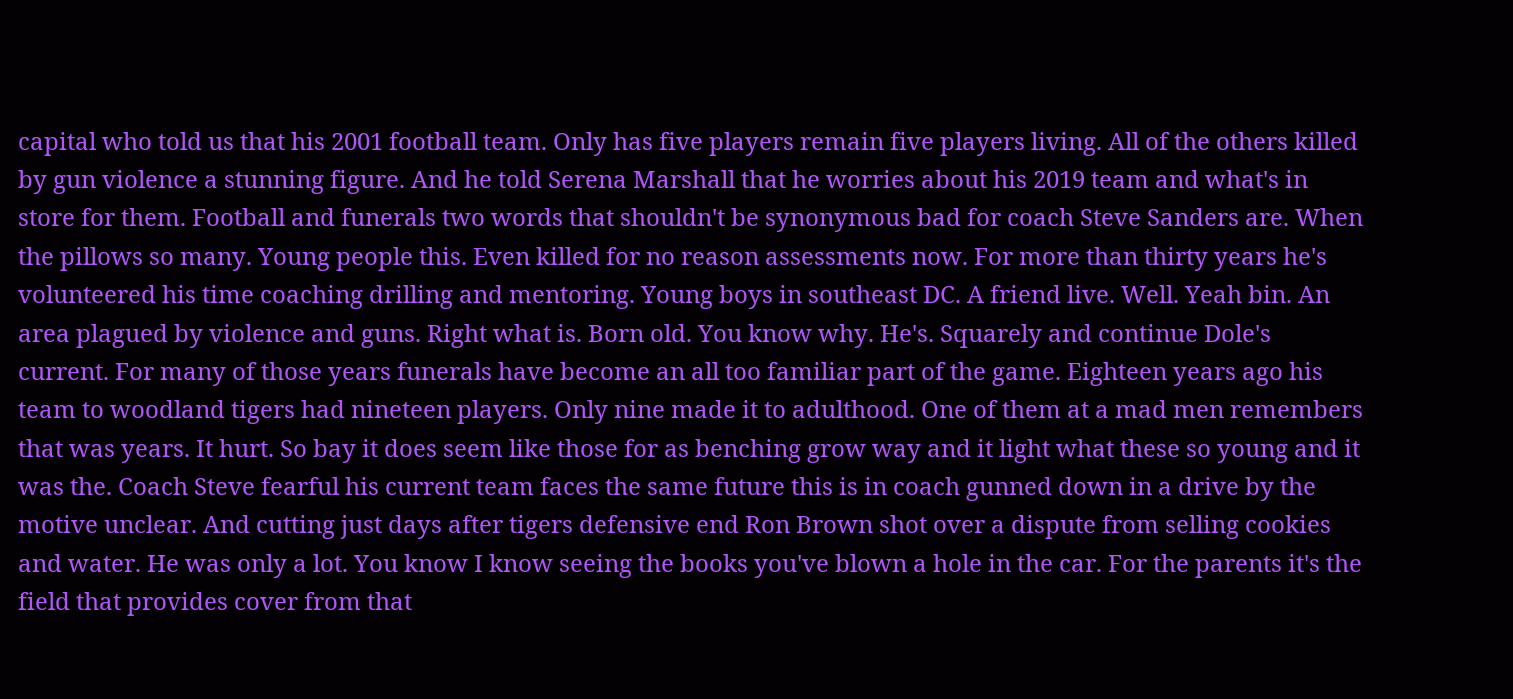capital who told us that his 2001 football team. Only has five players remain five players living. All of the others killed by gun violence a stunning figure. And he told Serena Marshall that he worries about his 2019 team and what's in store for them. Football and funerals two words that shouldn't be synonymous bad for coach Steve Sanders are. When the pillows so many. Young people this. Even killed for no reason assessments now. For more than thirty years he's volunteered his time coaching drilling and mentoring. Young boys in southeast DC. A friend live. Well. Yeah bin. An area plagued by violence and guns. Right what is. Born old. You know why. He's. Squarely and continue Dole's current. For many of those years funerals have become an all too familiar part of the game. Eighteen years ago his team to woodland tigers had nineteen players. Only nine made it to adulthood. One of them at a mad men remembers that was years. It hurt. So bay it does seem like those for as benching grow way and it light what these so young and it was the. Coach Steve fearful his current team faces the same future this is in coach gunned down in a drive by the motive unclear. And cutting just days after tigers defensive end Ron Brown shot over a dispute from selling cookies and water. He was only a lot. You know I know seeing the books you've blown a hole in the car. For the parents it's the field that provides cover from that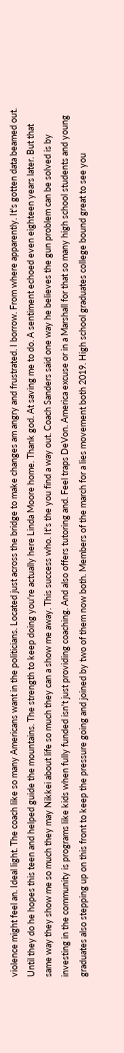violence might feel an. Ideal light. The coach like so many Americans want in the politicians. Located just across the bridge to make changes am angry and frustrated. I borrow. From where apparently. It's gotten data beamed out. Until they do he hopes this teen and helped guide the mountains. The strength to keep doing you're actually here Linda Moore home. Thank god. At saving me to do. A sentiment echoed even eighteen years later. But that same way they show me so much they may Nikkei about life so much they can a show me away. This success who. It's the you find a way out. Coach Sanders said one way he believes the gun problem can be solved is by investing in the community is programs like kids when fully funded isn't just providing coaching. And also offers tutoring and. Feel traps DeVon. America excuse or in a Marshall for that so many high school students and young graduates also stepping up on this front to keep the pressure going and joined by two of them now both. Members of the march for a lies movement both 2019. High school graduates college bound great to see you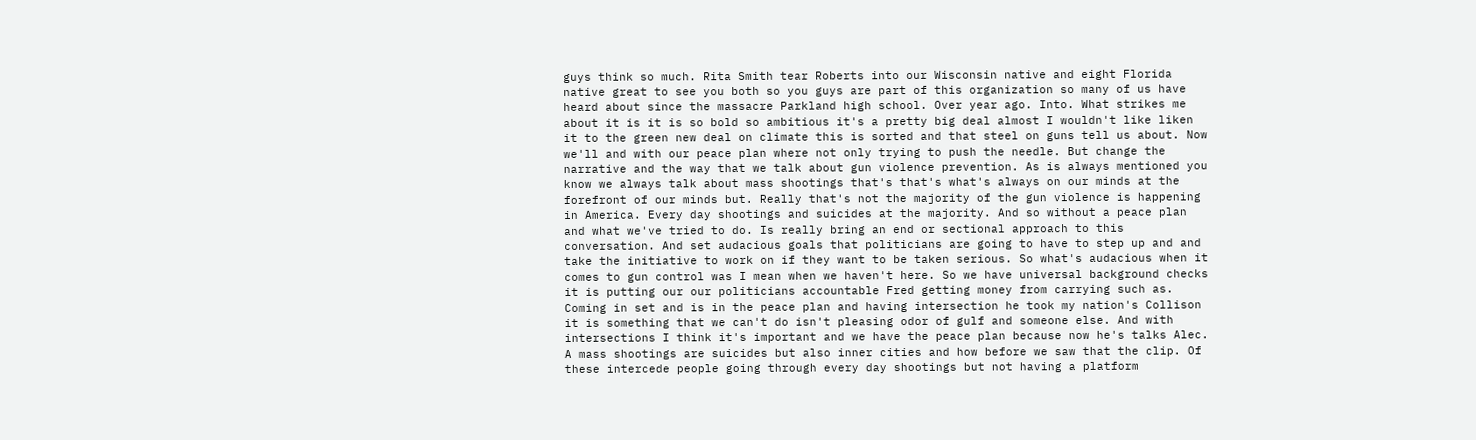guys think so much. Rita Smith tear Roberts into our Wisconsin native and eight Florida native great to see you both so you guys are part of this organization so many of us have heard about since the massacre Parkland high school. Over year ago. Into. What strikes me about it is it is so bold so ambitious it's a pretty big deal almost I wouldn't like liken it to the green new deal on climate this is sorted and that steel on guns tell us about. Now we'll and with our peace plan where not only trying to push the needle. But change the narrative and the way that we talk about gun violence prevention. As is always mentioned you know we always talk about mass shootings that's that's what's always on our minds at the forefront of our minds but. Really that's not the majority of the gun violence is happening in America. Every day shootings and suicides at the majority. And so without a peace plan and what we've tried to do. Is really bring an end or sectional approach to this conversation. And set audacious goals that politicians are going to have to step up and and take the initiative to work on if they want to be taken serious. So what's audacious when it comes to gun control was I mean when we haven't here. So we have universal background checks it is putting our our politicians accountable Fred getting money from carrying such as. Coming in set and is in the peace plan and having intersection he took my nation's Collison it is something that we can't do isn't pleasing odor of gulf and someone else. And with intersections I think it's important and we have the peace plan because now he's talks Alec. A mass shootings are suicides but also inner cities and how before we saw that the clip. Of these intercede people going through every day shootings but not having a platform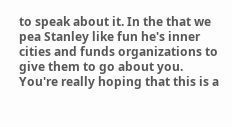to speak about it. In the that we pea Stanley like fun he's inner cities and funds organizations to give them to go about you. You're really hoping that this is a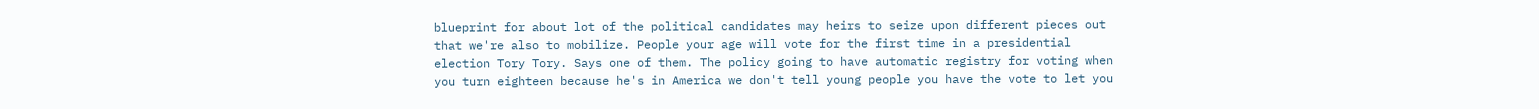blueprint for about lot of the political candidates may heirs to seize upon different pieces out that we're also to mobilize. People your age will vote for the first time in a presidential election Tory Tory. Says one of them. The policy going to have automatic registry for voting when you turn eighteen because he's in America we don't tell young people you have the vote to let you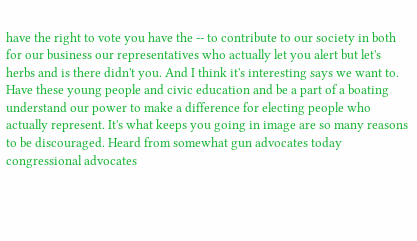have the right to vote you have the -- to contribute to our society in both for our business our representatives who actually let you alert but let's herbs and is there didn't you. And I think it's interesting says we want to. Have these young people and civic education and be a part of a boating understand our power to make a difference for electing people who actually represent. It's what keeps you going in image are so many reasons to be discouraged. Heard from somewhat gun advocates today congressional advocates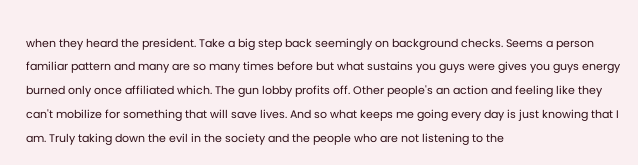when they heard the president. Take a big step back seemingly on background checks. Seems a person familiar pattern and many are so many times before but what sustains you guys were gives you guys energy burned only once affiliated which. The gun lobby profits off. Other people's an action and feeling like they can't mobilize for something that will save lives. And so what keeps me going every day is just knowing that I am. Truly taking down the evil in the society and the people who are not listening to the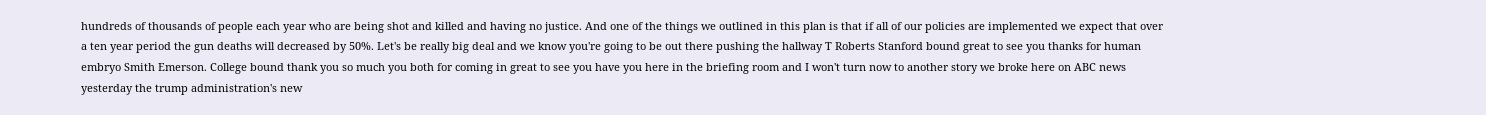hundreds of thousands of people each year who are being shot and killed and having no justice. And one of the things we outlined in this plan is that if all of our policies are implemented we expect that over a ten year period the gun deaths will decreased by 50%. Let's be really big deal and we know you're going to be out there pushing the hallway T Roberts Stanford bound great to see you thanks for human embryo Smith Emerson. College bound thank you so much you both for coming in great to see you have you here in the briefing room and I won't turn now to another story we broke here on ABC news yesterday the trump administration's new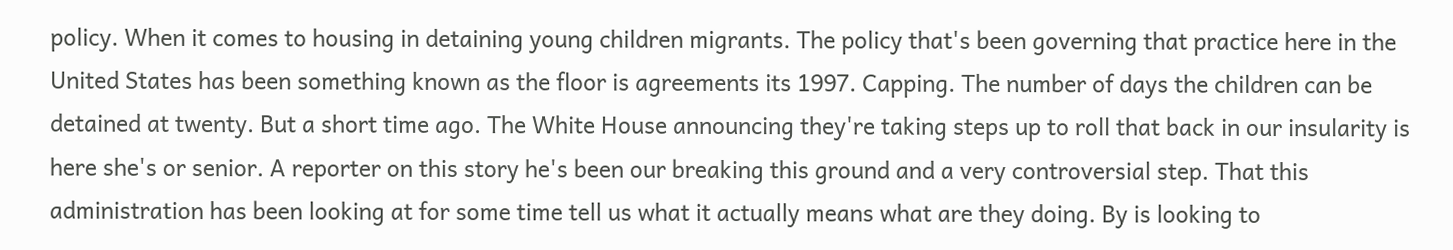policy. When it comes to housing in detaining young children migrants. The policy that's been governing that practice here in the United States has been something known as the floor is agreements its 1997. Capping. The number of days the children can be detained at twenty. But a short time ago. The White House announcing they're taking steps up to roll that back in our insularity is here she's or senior. A reporter on this story he's been our breaking this ground and a very controversial step. That this administration has been looking at for some time tell us what it actually means what are they doing. By is looking to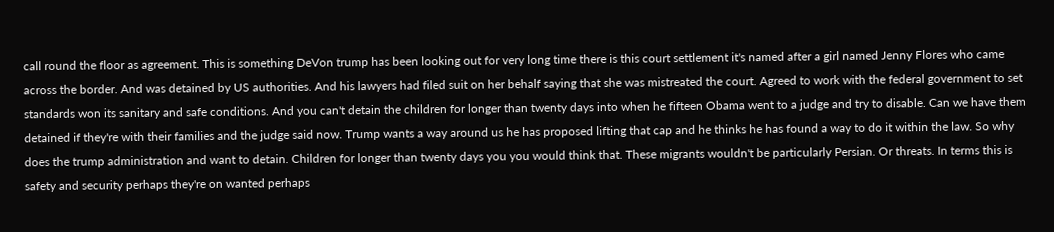call round the floor as agreement. This is something DeVon trump has been looking out for very long time there is this court settlement it's named after a girl named Jenny Flores who came across the border. And was detained by US authorities. And his lawyers had filed suit on her behalf saying that she was mistreated the court. Agreed to work with the federal government to set standards won its sanitary and safe conditions. And you can't detain the children for longer than twenty days into when he fifteen Obama went to a judge and try to disable. Can we have them detained if they're with their families and the judge said now. Trump wants a way around us he has proposed lifting that cap and he thinks he has found a way to do it within the law. So why does the trump administration and want to detain. Children for longer than twenty days you you would think that. These migrants wouldn't be particularly Persian. Or threats. In terms this is safety and security perhaps they're on wanted perhaps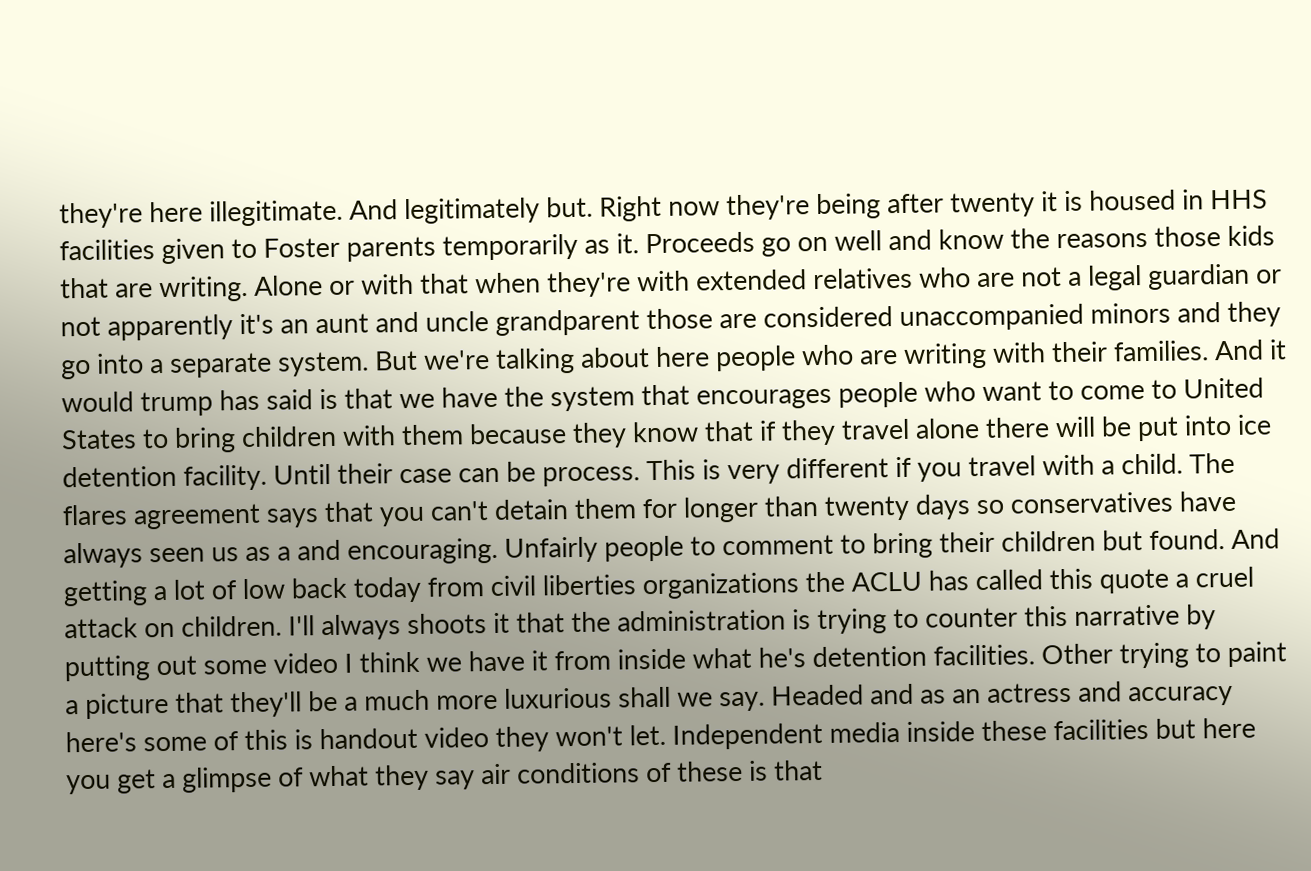they're here illegitimate. And legitimately but. Right now they're being after twenty it is housed in HHS facilities given to Foster parents temporarily as it. Proceeds go on well and know the reasons those kids that are writing. Alone or with that when they're with extended relatives who are not a legal guardian or not apparently it's an aunt and uncle grandparent those are considered unaccompanied minors and they go into a separate system. But we're talking about here people who are writing with their families. And it would trump has said is that we have the system that encourages people who want to come to United States to bring children with them because they know that if they travel alone there will be put into ice detention facility. Until their case can be process. This is very different if you travel with a child. The flares agreement says that you can't detain them for longer than twenty days so conservatives have always seen us as a and encouraging. Unfairly people to comment to bring their children but found. And getting a lot of low back today from civil liberties organizations the ACLU has called this quote a cruel attack on children. I'll always shoots it that the administration is trying to counter this narrative by putting out some video I think we have it from inside what he's detention facilities. Other trying to paint a picture that they'll be a much more luxurious shall we say. Headed and as an actress and accuracy here's some of this is handout video they won't let. Independent media inside these facilities but here you get a glimpse of what they say air conditions of these is that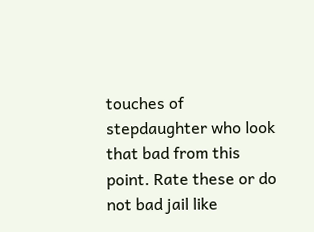touches of stepdaughter who look that bad from this point. Rate these or do not bad jail like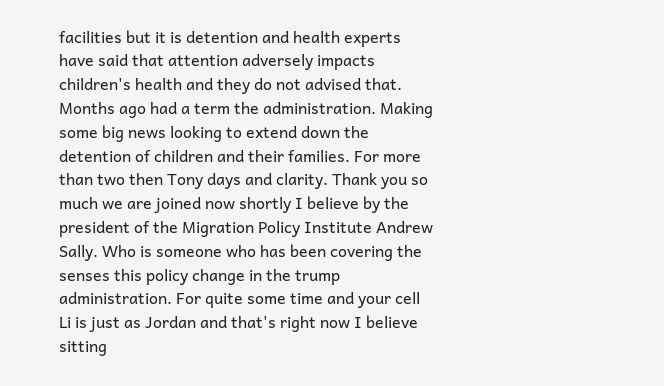facilities but it is detention and health experts have said that attention adversely impacts children's health and they do not advised that. Months ago had a term the administration. Making some big news looking to extend down the detention of children and their families. For more than two then Tony days and clarity. Thank you so much we are joined now shortly I believe by the president of the Migration Policy Institute Andrew Sally. Who is someone who has been covering the senses this policy change in the trump administration. For quite some time and your cell Li is just as Jordan and that's right now I believe sitting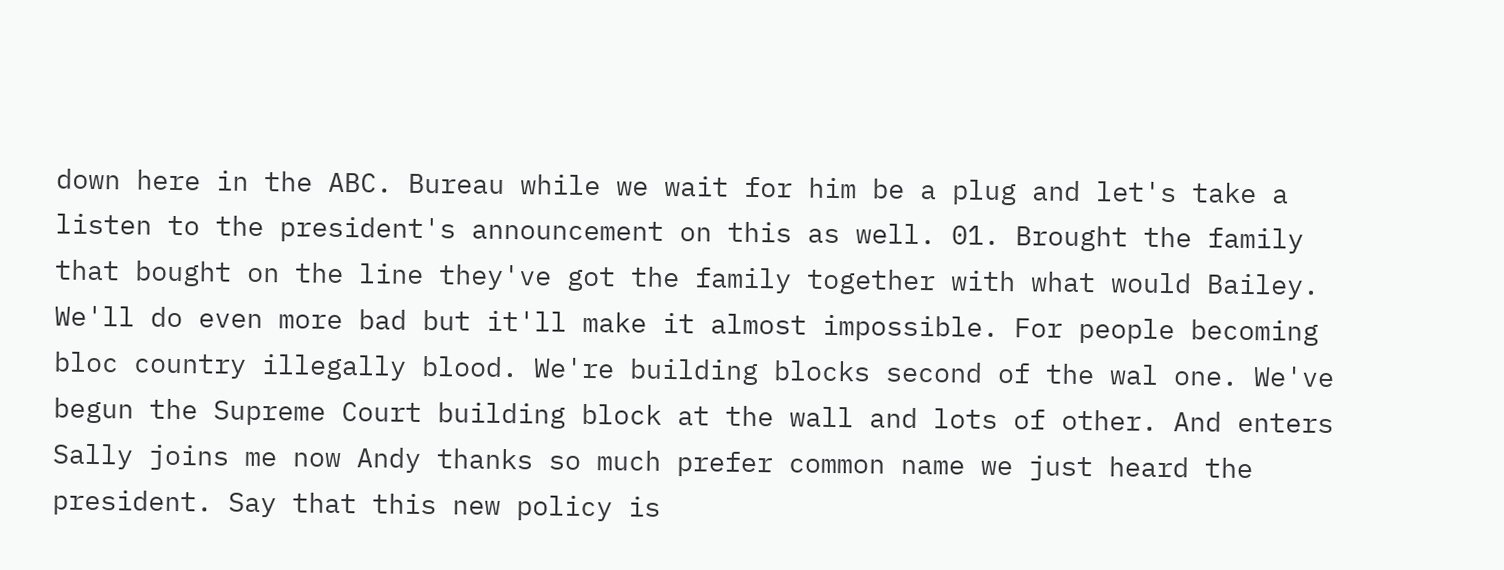down here in the ABC. Bureau while we wait for him be a plug and let's take a listen to the president's announcement on this as well. 01. Brought the family that bought on the line they've got the family together with what would Bailey. We'll do even more bad but it'll make it almost impossible. For people becoming bloc country illegally blood. We're building blocks second of the wal one. We've begun the Supreme Court building block at the wall and lots of other. And enters Sally joins me now Andy thanks so much prefer common name we just heard the president. Say that this new policy is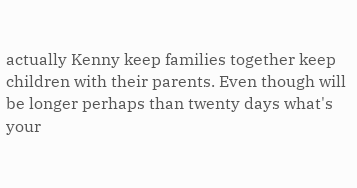actually Kenny keep families together keep children with their parents. Even though will be longer perhaps than twenty days what's your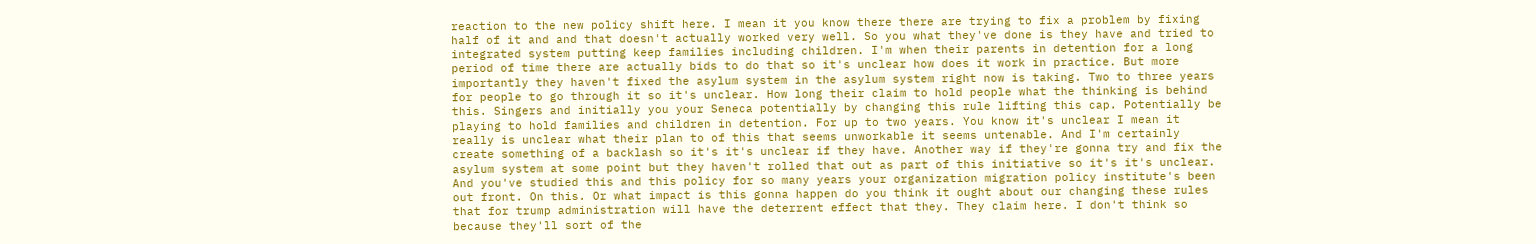reaction to the new policy shift here. I mean it you know there there are trying to fix a problem by fixing half of it and and that doesn't actually worked very well. So you what they've done is they have and tried to integrated system putting keep families including children. I'm when their parents in detention for a long period of time there are actually bids to do that so it's unclear how does it work in practice. But more importantly they haven't fixed the asylum system in the asylum system right now is taking. Two to three years for people to go through it so it's unclear. How long their claim to hold people what the thinking is behind this. Singers and initially you your Seneca potentially by changing this rule lifting this cap. Potentially be playing to hold families and children in detention. For up to two years. You know it's unclear I mean it really is unclear what their plan to of this that seems unworkable it seems untenable. And I'm certainly create something of a backlash so it's it's unclear if they have. Another way if they're gonna try and fix the asylum system at some point but they haven't rolled that out as part of this initiative so it's it's unclear. And you've studied this and this policy for so many years your organization migration policy institute's been out front. On this. Or what impact is this gonna happen do you think it ought about our changing these rules that for trump administration will have the deterrent effect that they. They claim here. I don't think so because they'll sort of the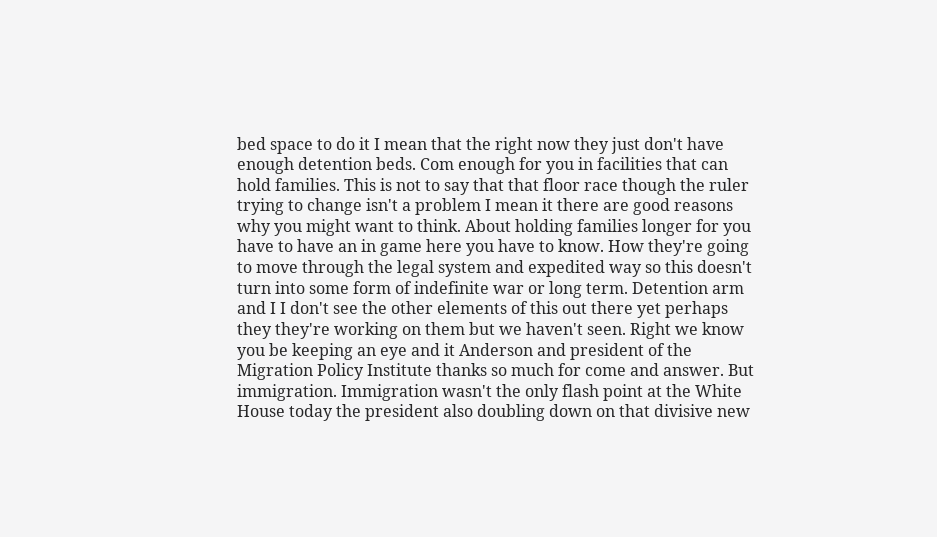bed space to do it I mean that the right now they just don't have enough detention beds. Com enough for you in facilities that can hold families. This is not to say that that floor race though the ruler trying to change isn't a problem I mean it there are good reasons why you might want to think. About holding families longer for you have to have an in game here you have to know. How they're going to move through the legal system and expedited way so this doesn't turn into some form of indefinite war or long term. Detention arm and I I don't see the other elements of this out there yet perhaps they they're working on them but we haven't seen. Right we know you be keeping an eye and it Anderson and president of the Migration Policy Institute thanks so much for come and answer. But immigration. Immigration wasn't the only flash point at the White House today the president also doubling down on that divisive new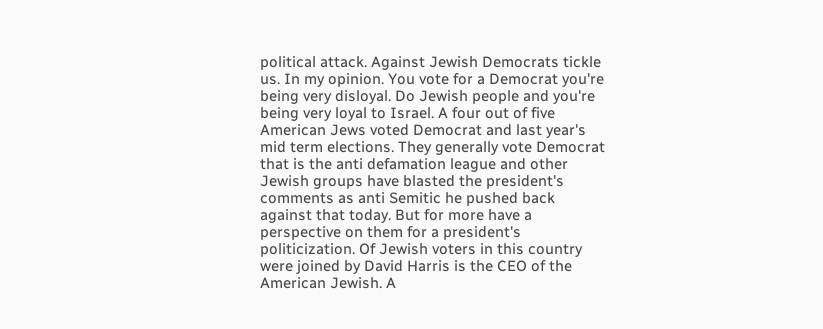political attack. Against Jewish Democrats tickle us. In my opinion. You vote for a Democrat you're being very disloyal. Do Jewish people and you're being very loyal to Israel. A four out of five American Jews voted Democrat and last year's mid term elections. They generally vote Democrat that is the anti defamation league and other Jewish groups have blasted the president's comments as anti Semitic he pushed back against that today. But for more have a perspective on them for a president's politicization. Of Jewish voters in this country were joined by David Harris is the CEO of the American Jewish. A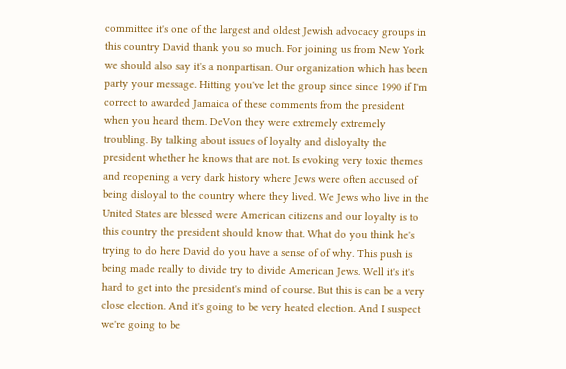committee it's one of the largest and oldest Jewish advocacy groups in this country David thank you so much. For joining us from New York we should also say it's a nonpartisan. Our organization which has been party your message. Hitting you've let the group since since 1990 if I'm correct to awarded Jamaica of these comments from the president when you heard them. DeVon they were extremely extremely troubling. By talking about issues of loyalty and disloyalty the president whether he knows that are not. Is evoking very toxic themes and reopening a very dark history where Jews were often accused of being disloyal to the country where they lived. We Jews who live in the United States are blessed were American citizens and our loyalty is to this country the president should know that. What do you think he's trying to do here David do you have a sense of of why. This push is being made really to divide try to divide American Jews. Well it's it's hard to get into the president's mind of course. But this is can be a very close election. And it's going to be very heated election. And I suspect we're going to be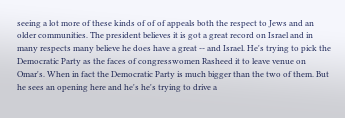seeing a lot more of these kinds of of of appeals both the respect to Jews and an older communities. The president believes it is got a great record on Israel and in many respects many believe he does have a great -- and Israel. He's trying to pick the Democratic Party as the faces of congresswomen Rasheed it to leave venue on Omar's. When in fact the Democratic Party is much bigger than the two of them. But he sees an opening here and he's he's trying to drive a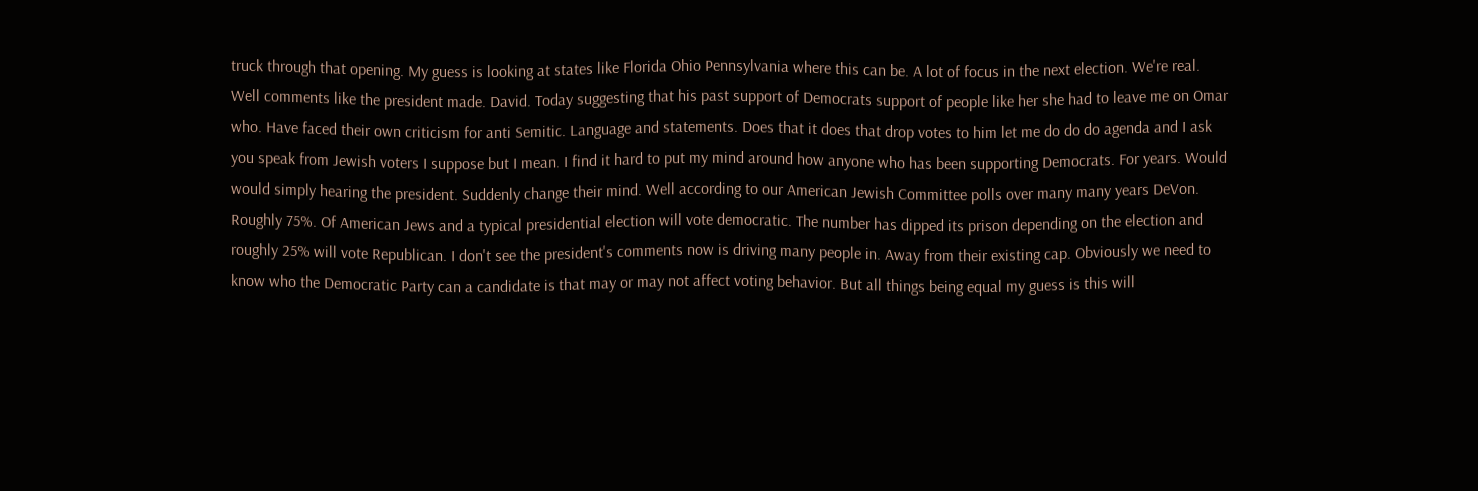truck through that opening. My guess is looking at states like Florida Ohio Pennsylvania where this can be. A lot of focus in the next election. We're real. Well comments like the president made. David. Today suggesting that his past support of Democrats support of people like her she had to leave me on Omar who. Have faced their own criticism for anti Semitic. Language and statements. Does that it does that drop votes to him let me do do do agenda and I ask you speak from Jewish voters I suppose but I mean. I find it hard to put my mind around how anyone who has been supporting Democrats. For years. Would would simply hearing the president. Suddenly change their mind. Well according to our American Jewish Committee polls over many many years DeVon. Roughly 75%. Of American Jews and a typical presidential election will vote democratic. The number has dipped its prison depending on the election and roughly 25% will vote Republican. I don't see the president's comments now is driving many people in. Away from their existing cap. Obviously we need to know who the Democratic Party can a candidate is that may or may not affect voting behavior. But all things being equal my guess is this will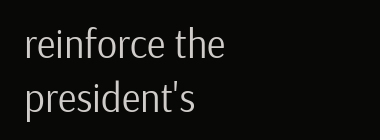reinforce the president's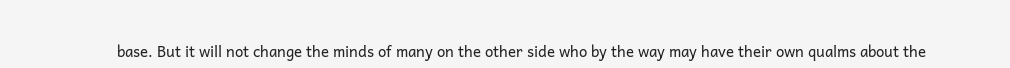base. But it will not change the minds of many on the other side who by the way may have their own qualms about the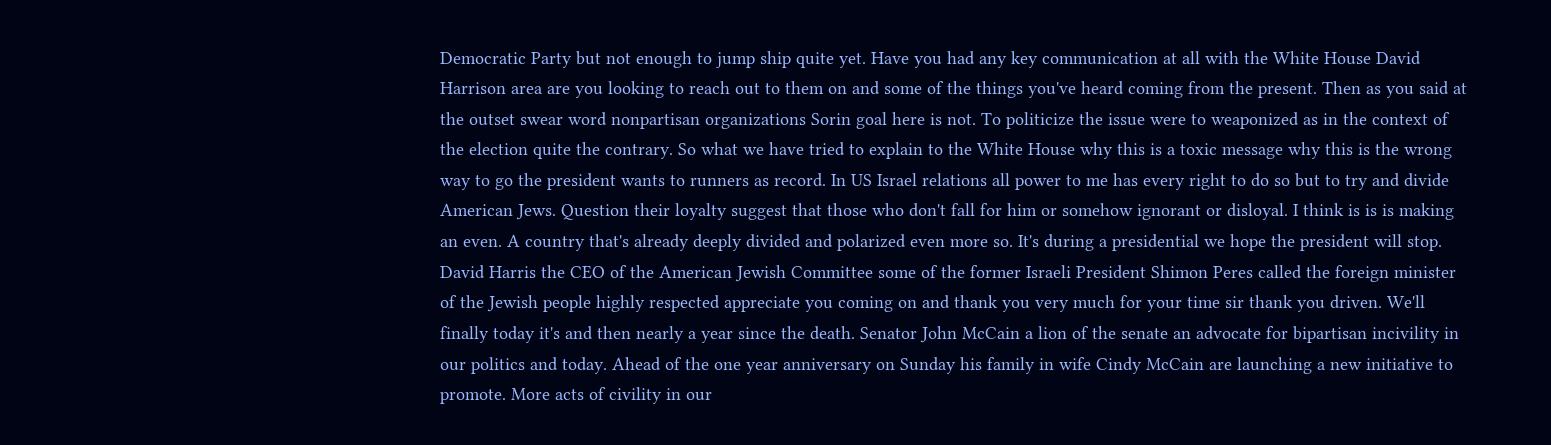Democratic Party but not enough to jump ship quite yet. Have you had any key communication at all with the White House David Harrison area are you looking to reach out to them on and some of the things you've heard coming from the present. Then as you said at the outset swear word nonpartisan organizations Sorin goal here is not. To politicize the issue were to weaponized as in the context of the election quite the contrary. So what we have tried to explain to the White House why this is a toxic message why this is the wrong way to go the president wants to runners as record. In US Israel relations all power to me has every right to do so but to try and divide American Jews. Question their loyalty suggest that those who don't fall for him or somehow ignorant or disloyal. I think is is is making an even. A country that's already deeply divided and polarized even more so. It's during a presidential we hope the president will stop. David Harris the CEO of the American Jewish Committee some of the former Israeli President Shimon Peres called the foreign minister of the Jewish people highly respected appreciate you coming on and thank you very much for your time sir thank you driven. We'll finally today it's and then nearly a year since the death. Senator John McCain a lion of the senate an advocate for bipartisan incivility in our politics and today. Ahead of the one year anniversary on Sunday his family in wife Cindy McCain are launching a new initiative to promote. More acts of civility in our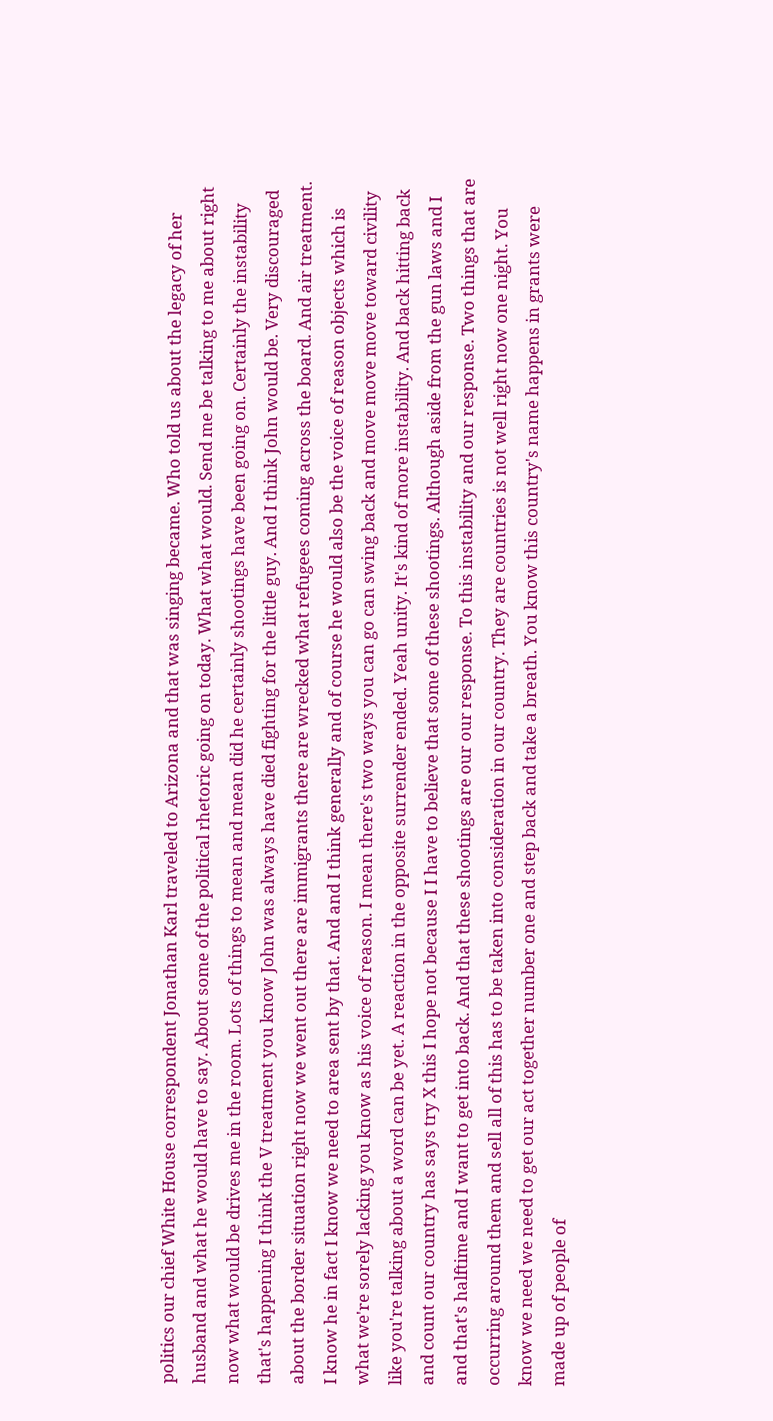politics our chief White House correspondent Jonathan Karl traveled to Arizona and that was singing became. Who told us about the legacy of her husband and what he would have to say. About some of the political rhetoric going on today. What what would. Send me be talking to me about right now what would be drives me in the room. Lots of things to mean and mean did he certainly shootings have been going on. Certainly the instability that's happening I think the V treatment you know John was always have died fighting for the little guy. And I think John would be. Very discouraged about the border situation right now we went out there are immigrants there are wrecked what refugees coming across the board. And air treatment. I know he in fact I know we need to area sent by that. And and I think generally and of course he would also be the voice of reason objects which is what we're sorely lacking you know as his voice of reason. I mean there's two ways you can go can swing back and move move move toward civility like you're talking about a word can be yet. A reaction in the opposite surrender ended. Yeah unity. It's kind of more instability. And back hitting back and count our country has says try X this I hope not because I I have to believe that some of these shootings. Although aside from the gun laws and I and that's halftime and I want to get into back. And that these shootings are our our response. To this instability and our response. Two things that are occurring around them and sell all of this has to be taken into consideration in our country. They are countries is not well right now one night. You know we need we need to get our act together number one and step back and take a breath. You know this country's name happens in grants were made up of people of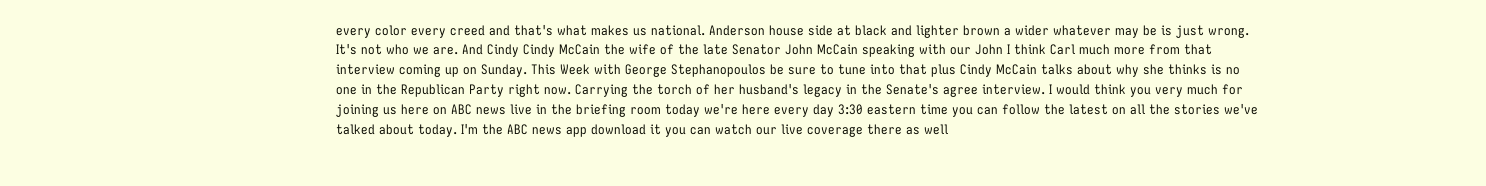every color every creed and that's what makes us national. Anderson house side at black and lighter brown a wider whatever may be is just wrong. It's not who we are. And Cindy Cindy McCain the wife of the late Senator John McCain speaking with our John I think Carl much more from that interview coming up on Sunday. This Week with George Stephanopoulos be sure to tune into that plus Cindy McCain talks about why she thinks is no one in the Republican Party right now. Carrying the torch of her husband's legacy in the Senate's agree interview. I would think you very much for joining us here on ABC news live in the briefing room today we're here every day 3:30 eastern time you can follow the latest on all the stories we've talked about today. I'm the ABC news app download it you can watch our live coverage there as well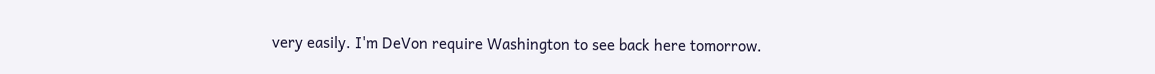very easily. I'm DeVon require Washington to see back here tomorrow.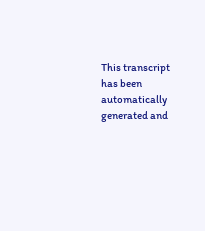This transcript has been automatically generated and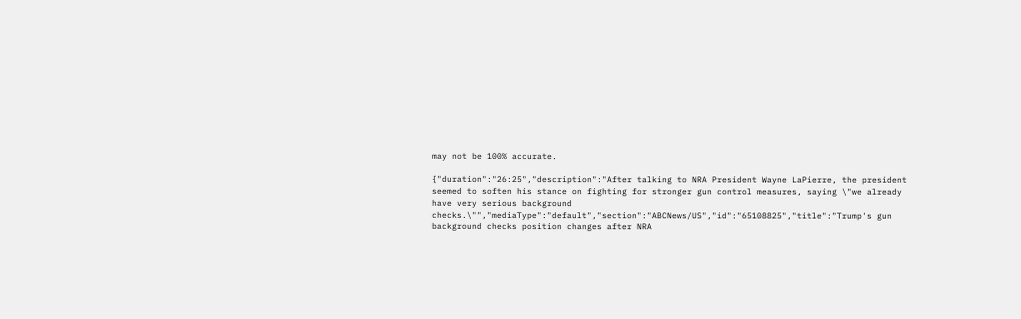may not be 100% accurate.

{"duration":"26:25","description":"After talking to NRA President Wayne LaPierre, the president seemed to soften his stance on fighting for stronger gun control measures, saying \"we already have very serious background checks.\"","mediaType":"default","section":"ABCNews/US","id":"65108825","title":"Trump's gun background checks position changes after NRA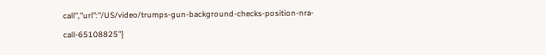call","url":"/US/video/trumps-gun-background-checks-position-nra-call-65108825"}